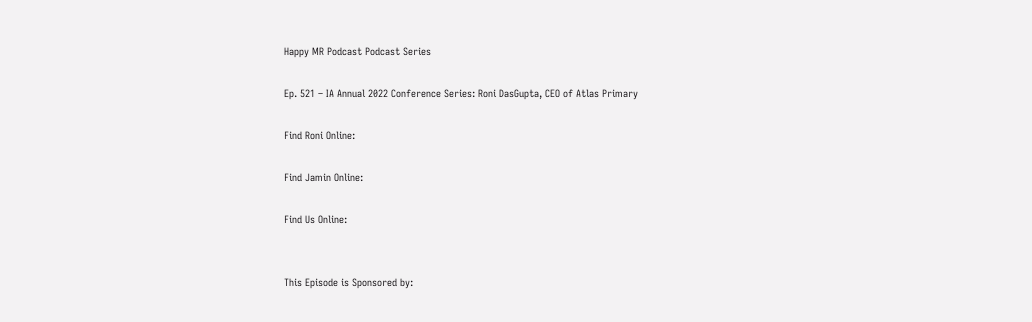Happy MR Podcast Podcast Series

Ep. 521 – IA Annual 2022 Conference Series: Roni DasGupta, CEO of Atlas Primary

Find Roni Online:

Find Jamin Online:

Find Us Online:


This Episode is Sponsored by: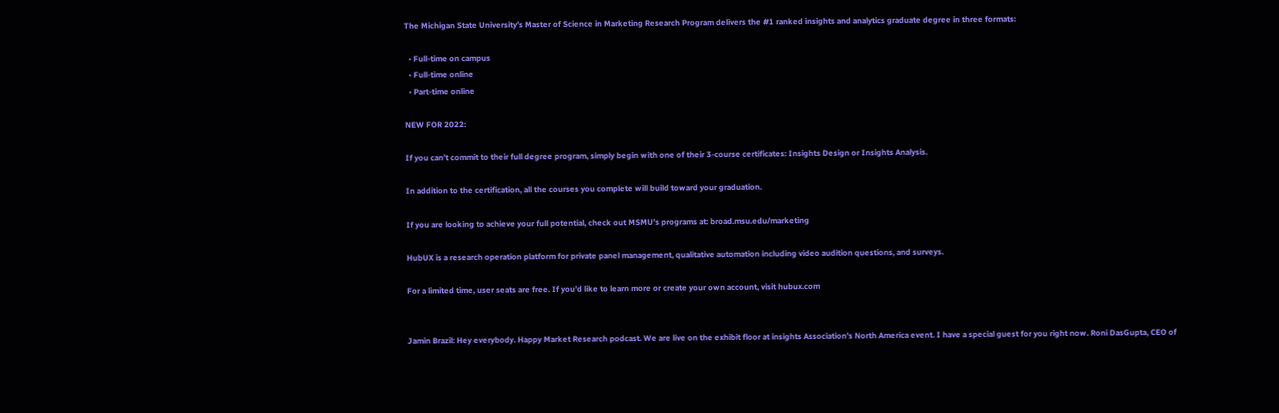The Michigan State University’s Master of Science in Marketing Research Program delivers the #1 ranked insights and analytics graduate degree in three formats:

  • Full-time on campus
  • Full-time online
  • Part-time online

NEW FOR 2022:

If you can’t commit to their full degree program, simply begin with one of their 3-course certificates: Insights Design or Insights Analysis.

In addition to the certification, all the courses you complete will build toward your graduation.

If you are looking to achieve your full potential, check out MSMU’s programs at: broad.msu.edu/marketing

HubUX is a research operation platform for private panel management, qualitative automation including video audition questions, and surveys.

For a limited time, user seats are free. If you’d like to learn more or create your own account, visit hubux.com


Jamin Brazil: Hey everybody. Happy Market Research podcast. We are live on the exhibit floor at insights Association’s North America event. I have a special guest for you right now. Roni DasGupta, CEO of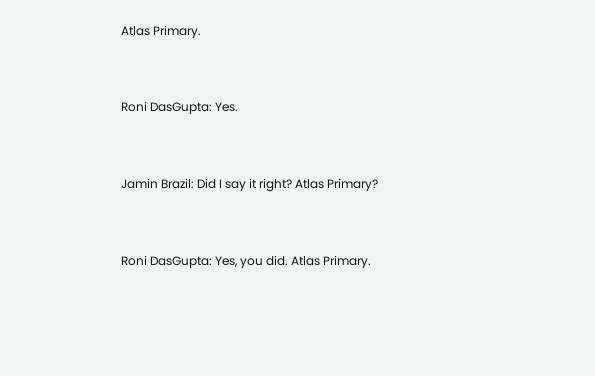Atlas Primary.


Roni DasGupta: Yes.


Jamin Brazil: Did I say it right? Atlas Primary?


Roni DasGupta: Yes, you did. Atlas Primary.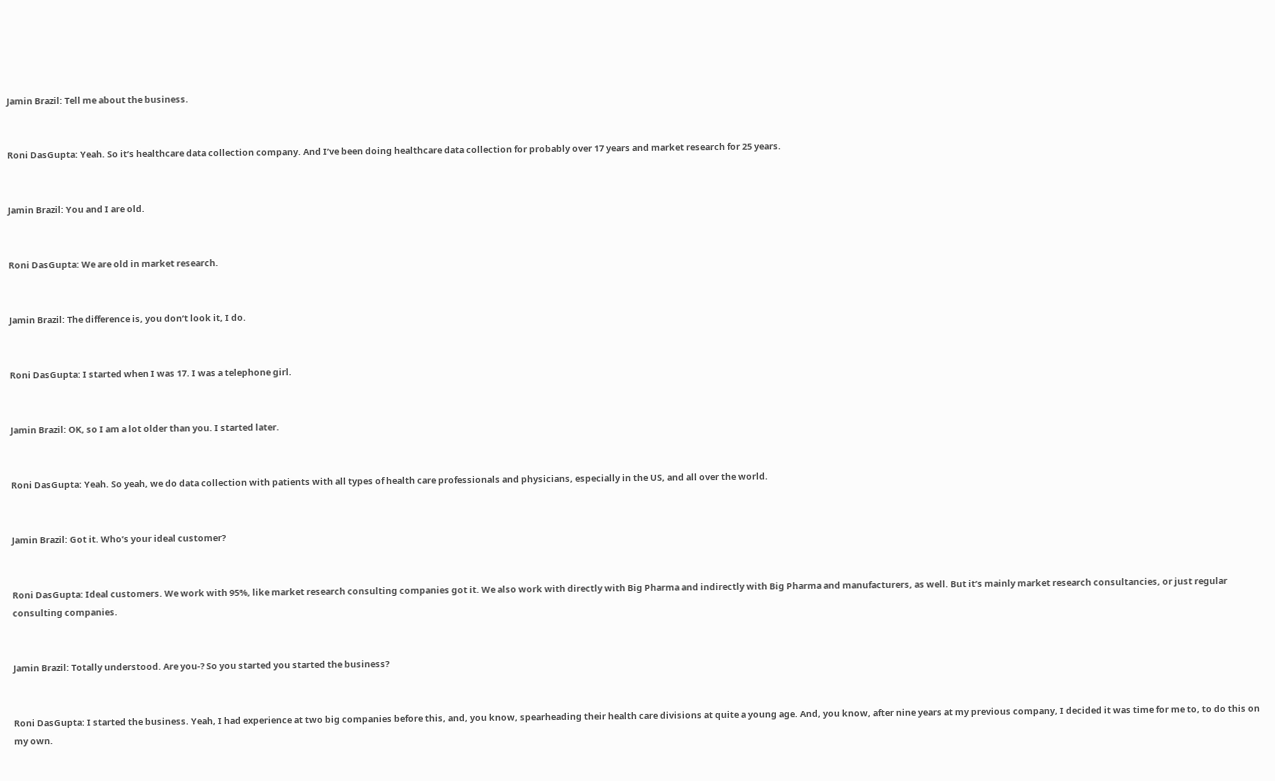Jamin Brazil: Tell me about the business.


Roni DasGupta: Yeah. So it’s healthcare data collection company. And I’ve been doing healthcare data collection for probably over 17 years and market research for 25 years.


Jamin Brazil: You and I are old.


Roni DasGupta: We are old in market research.


Jamin Brazil: The difference is, you don’t look it, I do.


Roni DasGupta: I started when I was 17. I was a telephone girl.


Jamin Brazil: OK, so I am a lot older than you. I started later.


Roni DasGupta: Yeah. So yeah, we do data collection with patients with all types of health care professionals and physicians, especially in the US, and all over the world.


Jamin Brazil: Got it. Who’s your ideal customer?


Roni DasGupta: Ideal customers. We work with 95%, like market research consulting companies got it. We also work with directly with Big Pharma and indirectly with Big Pharma and manufacturers, as well. But it’s mainly market research consultancies, or just regular consulting companies.


Jamin Brazil: Totally understood. Are you-? So you started you started the business?


Roni DasGupta: I started the business. Yeah, I had experience at two big companies before this, and, you know, spearheading their health care divisions at quite a young age. And, you know, after nine years at my previous company, I decided it was time for me to, to do this on my own.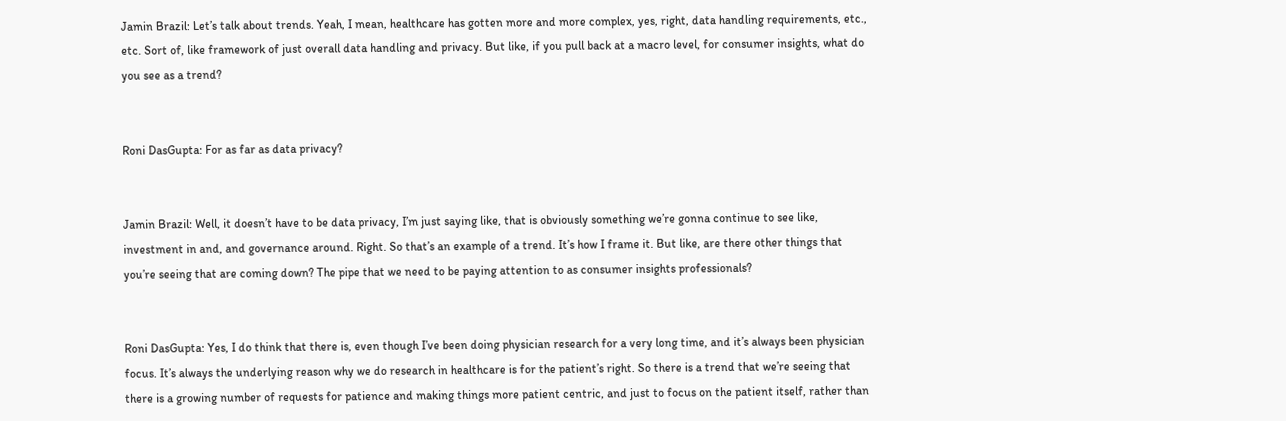Jamin Brazil: Let’s talk about trends. Yeah, I mean, healthcare has gotten more and more complex, yes, right, data handling requirements, etc., etc. Sort of, like framework of just overall data handling and privacy. But like, if you pull back at a macro level, for consumer insights, what do you see as a trend?


Roni DasGupta: For as far as data privacy?


Jamin Brazil: Well, it doesn’t have to be data privacy, I’m just saying like, that is obviously something we’re gonna continue to see like, investment in and, and governance around. Right. So that’s an example of a trend. It’s how I frame it. But like, are there other things that you’re seeing that are coming down? The pipe that we need to be paying attention to as consumer insights professionals?


Roni DasGupta: Yes, I do think that there is, even though I’ve been doing physician research for a very long time, and it’s always been physician focus. It’s always the underlying reason why we do research in healthcare is for the patient’s right. So there is a trend that we’re seeing that there is a growing number of requests for patience and making things more patient centric, and just to focus on the patient itself, rather than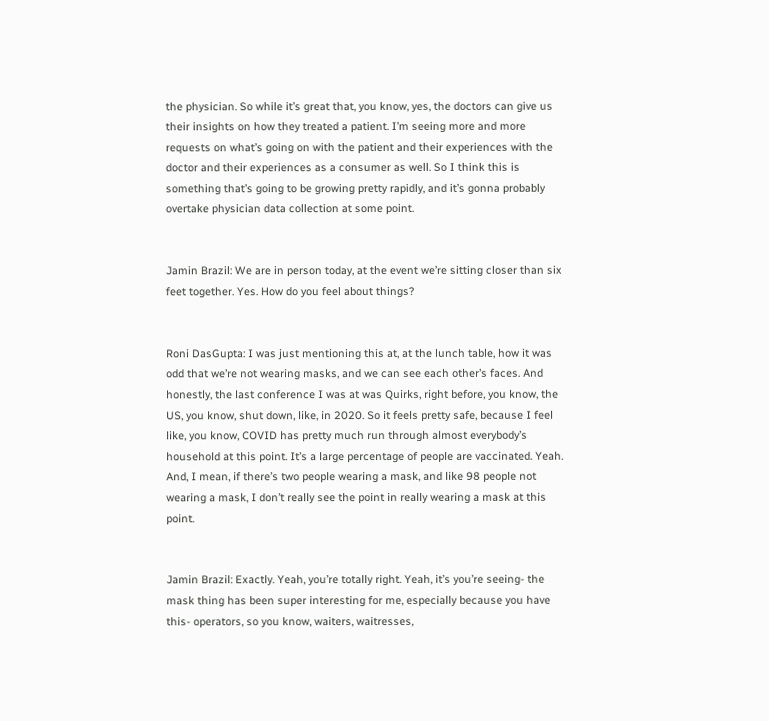the physician. So while it’s great that, you know, yes, the doctors can give us their insights on how they treated a patient. I’m seeing more and more requests on what’s going on with the patient and their experiences with the doctor and their experiences as a consumer as well. So I think this is something that’s going to be growing pretty rapidly, and it’s gonna probably overtake physician data collection at some point.


Jamin Brazil: We are in person today, at the event we’re sitting closer than six feet together. Yes. How do you feel about things?


Roni DasGupta: I was just mentioning this at, at the lunch table, how it was odd that we’re not wearing masks, and we can see each other’s faces. And honestly, the last conference I was at was Quirks, right before, you know, the US, you know, shut down, like, in 2020. So it feels pretty safe, because I feel like, you know, COVID has pretty much run through almost everybody’s household at this point. It’s a large percentage of people are vaccinated. Yeah. And, I mean, if there’s two people wearing a mask, and like 98 people not wearing a mask, I don’t really see the point in really wearing a mask at this point.


Jamin Brazil: Exactly. Yeah, you’re totally right. Yeah, it’s you’re seeing- the mask thing has been super interesting for me, especially because you have this- operators, so you know, waiters, waitresses,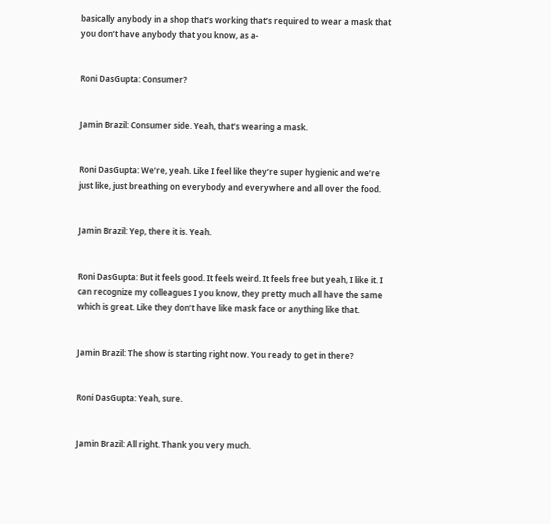basically anybody in a shop that’s working that’s required to wear a mask that you don’t have anybody that you know, as a-


Roni DasGupta: Consumer?


Jamin Brazil: Consumer side. Yeah, that’s wearing a mask.


Roni DasGupta: We’re, yeah. Like I feel like they’re super hygienic and we’re just like, just breathing on everybody and everywhere and all over the food.


Jamin Brazil: Yep, there it is. Yeah.


Roni DasGupta: But it feels good. It feels weird. It feels free but yeah, I like it. I can recognize my colleagues I you know, they pretty much all have the same which is great. Like they don’t have like mask face or anything like that.


Jamin Brazil: The show is starting right now. You ready to get in there?


Roni DasGupta: Yeah, sure.


Jamin Brazil: All right. Thank you very much.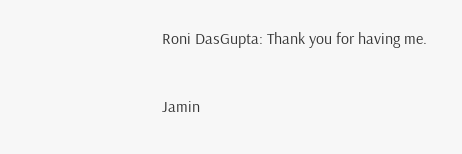Roni DasGupta: Thank you for having me.


Jamin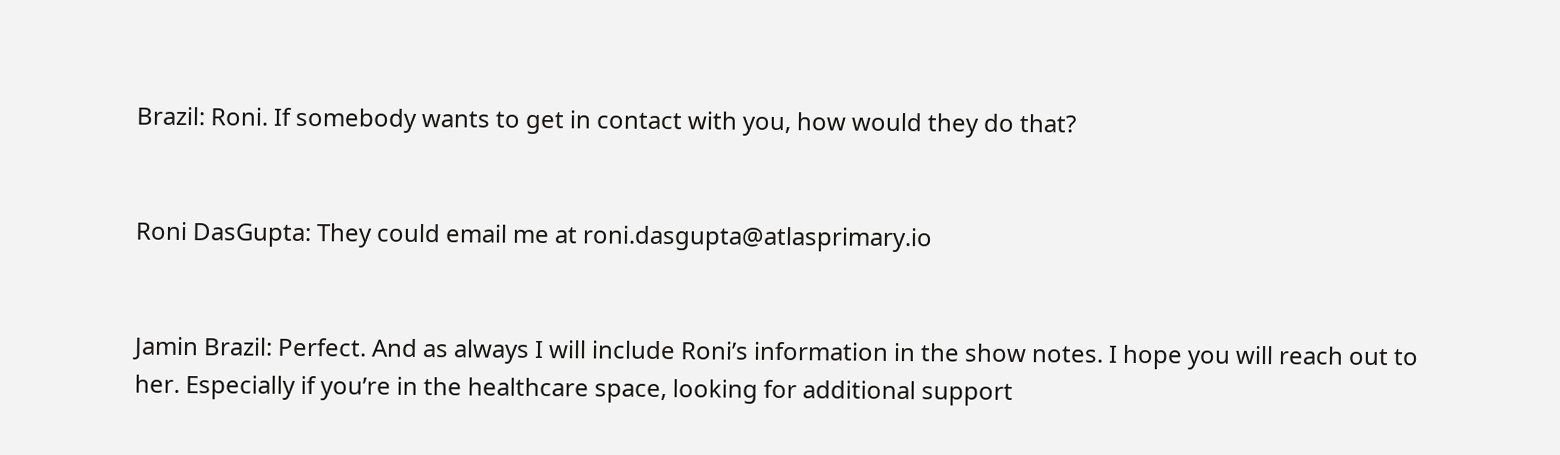Brazil: Roni. If somebody wants to get in contact with you, how would they do that?


Roni DasGupta: They could email me at roni.dasgupta@atlasprimary.io


Jamin Brazil: Perfect. And as always I will include Roni’s information in the show notes. I hope you will reach out to her. Especially if you’re in the healthcare space, looking for additional support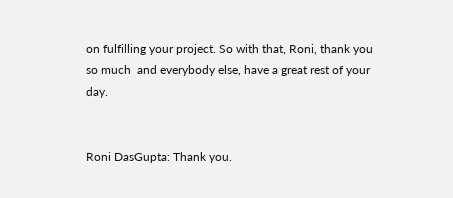on fulfilling your project. So with that, Roni, thank you so much  and everybody else, have a great rest of your day.


Roni DasGupta: Thank you.